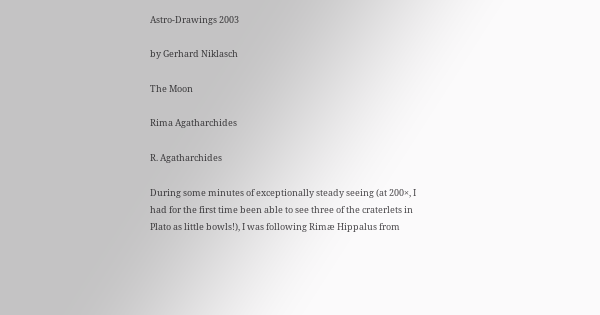Astro-Drawings 2003

by Gerhard Niklasch

The Moon

Rima Agatharchides

R. Agatharchides

During some minutes of exceptionally steady seeing (at 200×, I had for the first time been able to see three of the craterlets in Plato as little bowls!), I was following Rimæ Hippalus from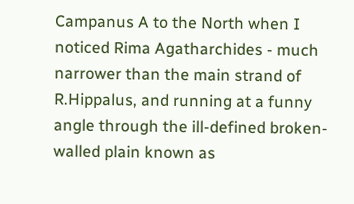Campanus A to the North when I noticed Rima Agatharchides - much narrower than the main strand of R.Hippalus, and running at a funny angle through the ill-defined broken-walled plain known as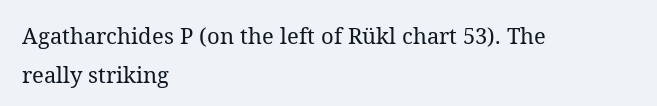Agatharchides P (on the left of Rükl chart 53). The really striking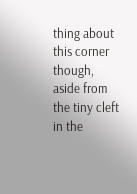thing about this corner though, aside from the tiny cleft in the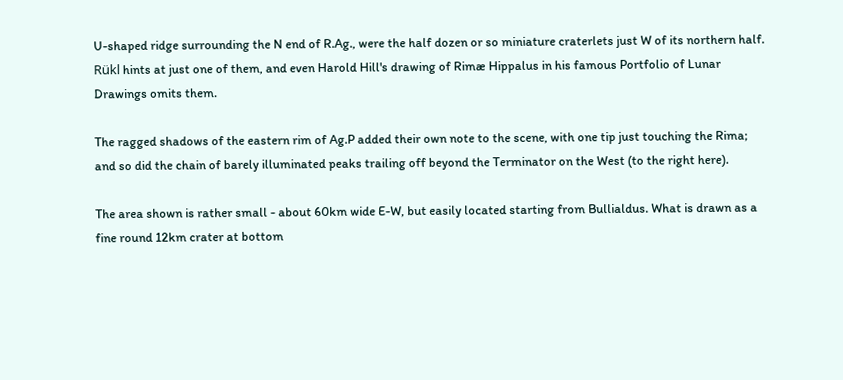U-shaped ridge surrounding the N end of R.Ag., were the half dozen or so miniature craterlets just W of its northern half. Rükl hints at just one of them, and even Harold Hill's drawing of Rimæ Hippalus in his famous Portfolio of Lunar Drawings omits them.

The ragged shadows of the eastern rim of Ag.P added their own note to the scene, with one tip just touching the Rima; and so did the chain of barely illuminated peaks trailing off beyond the Terminator on the West (to the right here).

The area shown is rather small - about 60km wide E-W, but easily located starting from Bullialdus. What is drawn as a fine round 12km crater at bottom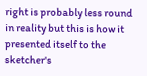right is probably less round in reality but this is how it presented itself to the sketcher's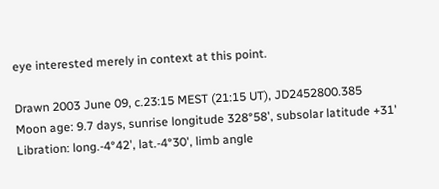eye interested merely in context at this point.

Drawn 2003 June 09, c.23:15 MEST (21:15 UT), JD2452800.385
Moon age: 9.7 days, sunrise longitude 328°58', subsolar latitude +31'
Libration: long.-4°42', lat.-4°30', limb angle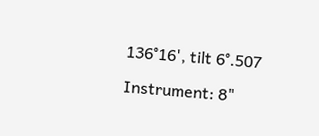136°16', tilt 6°.507

Instrument: 8"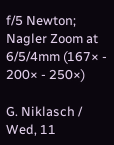f/5 Newton; Nagler Zoom at 6/5/4mm (167× - 200× - 250×)

G. Niklasch / Wed, 11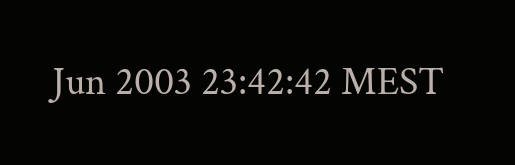Jun 2003 23:42:42 MEST